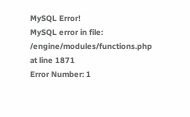MySQL Error!
MySQL error in file: /engine/modules/functions.php at line 1871
Error Number: 1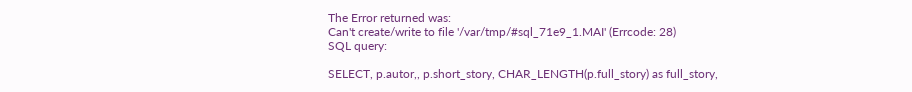The Error returned was:
Can't create/write to file '/var/tmp/#sql_71e9_1.MAI' (Errcode: 28)
SQL query:

SELECT, p.autor,, p.short_story, CHAR_LENGTH(p.full_story) as full_story,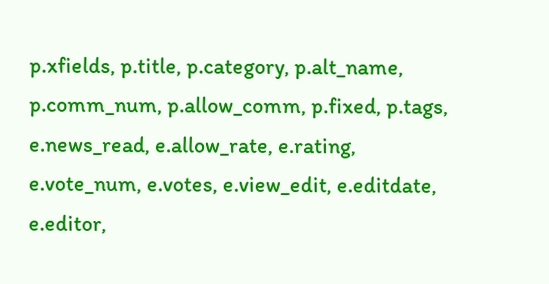p.xfields, p.title, p.category, p.alt_name, p.comm_num, p.allow_comm, p.fixed, p.tags, e.news_read, e.allow_rate, e.rating, e.vote_num, e.votes, e.view_edit, e.editdate, e.editor,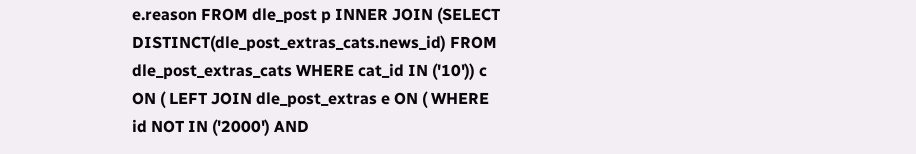e.reason FROM dle_post p INNER JOIN (SELECT DISTINCT(dle_post_extras_cats.news_id) FROM dle_post_extras_cats WHERE cat_id IN ('10')) c ON ( LEFT JOIN dle_post_extras e ON ( WHERE id NOT IN ('2000') AND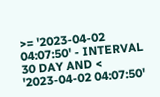>= '2023-04-02 04:07:50' - INTERVAL 30 DAY AND < '2023-04-02 04:07:50'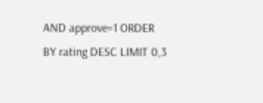AND approve=1 ORDER BY rating DESC LIMIT 0,3